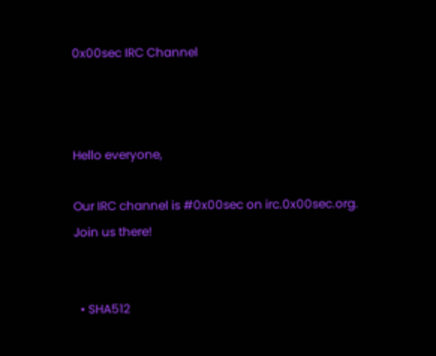0x00sec IRC Channel



Hello everyone,

Our IRC channel is #0x00sec on irc.0x00sec.org.
Join us there!


  • SHA512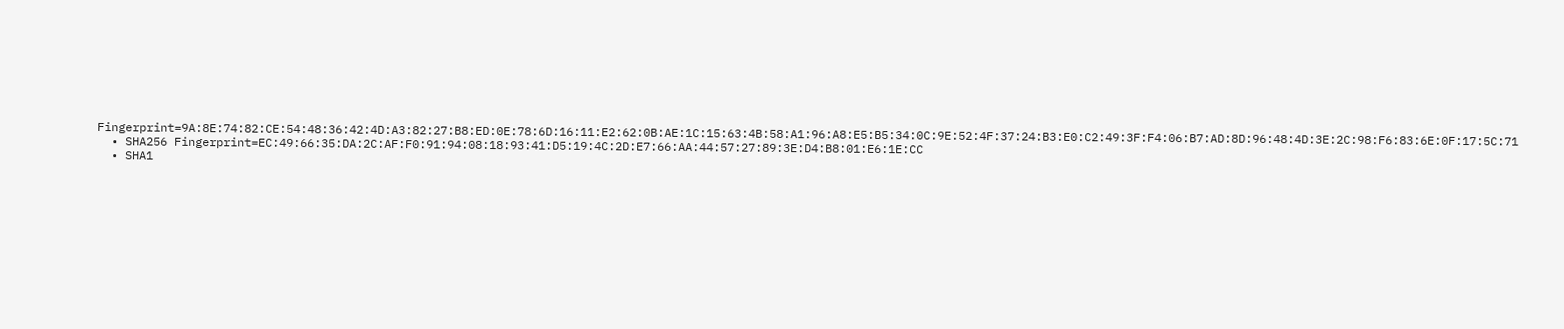Fingerprint=9A:8E:74:82:CE:54:48:36:42:4D:A3:82:27:B8:ED:0E:78:6D:16:11:E2:62:0B:AE:1C:15:63:4B:58:A1:96:A8:E5:B5:34:0C:9E:52:4F:37:24:B3:E0:C2:49:3F:F4:06:B7:AD:8D:96:48:4D:3E:2C:98:F6:83:6E:0F:17:5C:71
  • SHA256 Fingerprint=EC:49:66:35:DA:2C:AF:F0:91:94:08:18:93:41:D5:19:4C:2D:E7:66:AA:44:57:27:89:3E:D4:B8:01:E6:1E:CC
  • SHA1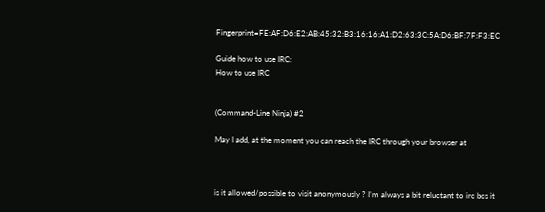Fingerprint=FE:AF:D6:E2:AB:45:32:B3:16:16:A1:D2:63:3C:5A:D6:BF:7F:F3:EC

Guide how to use IRC:
How to use IRC


(Command-Line Ninja) #2

May I add, at the moment you can reach the IRC through your browser at



is it allowed/possible to visit anonymously ? I’m always a bit reluctant to irc bcs it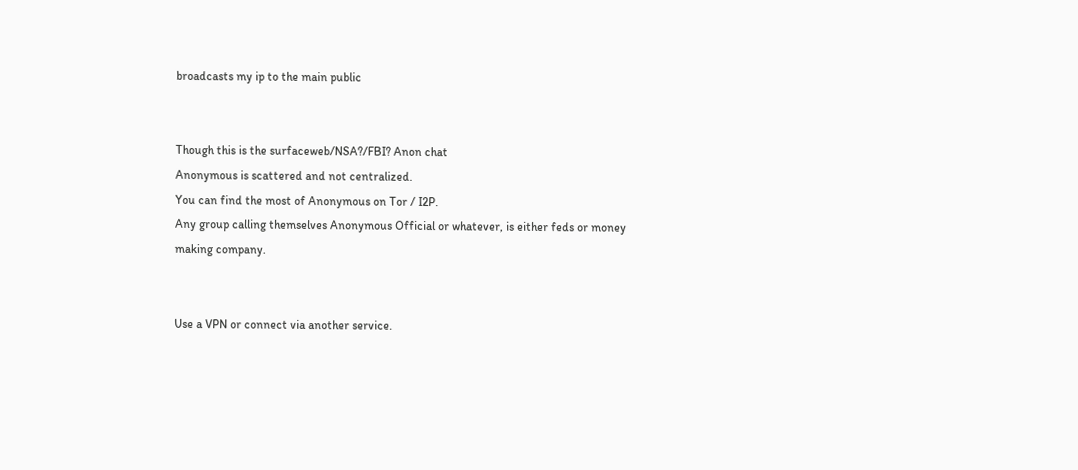broadcasts my ip to the main public


Though this is the surfaceweb/NSA?/FBI? Anon chat
Anonymous is scattered and not centralized.
You can find the most of Anonymous on Tor / I2P.
Any group calling themselves Anonymous Official or whatever, is either feds or money making company.


Use a VPN or connect via another service.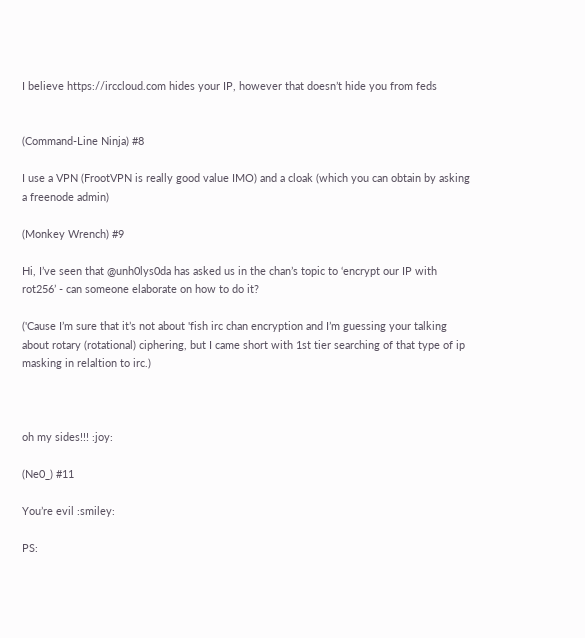I believe https://irccloud.com hides your IP, however that doesn’t hide you from feds


(Command-Line Ninja) #8

I use a VPN (FrootVPN is really good value IMO) and a cloak (which you can obtain by asking a freenode admin)

(Monkey Wrench) #9

Hi, I’ve seen that @unh0lys0da has asked us in the chan’s topic to ‘encrypt our IP with rot256’ - can someone elaborate on how to do it?

('Cause I’m sure that it’s not about 'fish irc chan encryption and I’m guessing your talking about rotary (rotational) ciphering, but I came short with 1st tier searching of that type of ip masking in relaltion to irc.)



oh my sides!!! :joy:

(Ne0_) #11

You’re evil :smiley:

PS: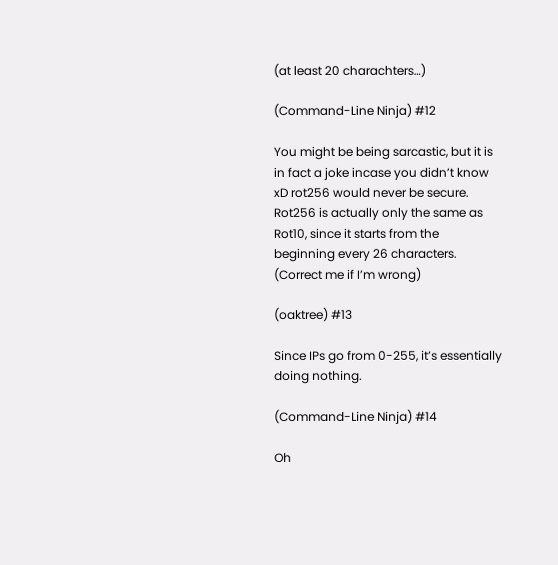(at least 20 charachters…)

(Command-Line Ninja) #12

You might be being sarcastic, but it is in fact a joke incase you didn’t know xD rot256 would never be secure. Rot256 is actually only the same as Rot10, since it starts from the beginning every 26 characters. (Correct me if I’m wrong)

(oaktree) #13

Since IPs go from 0-255, it’s essentially doing nothing.

(Command-Line Ninja) #14

Oh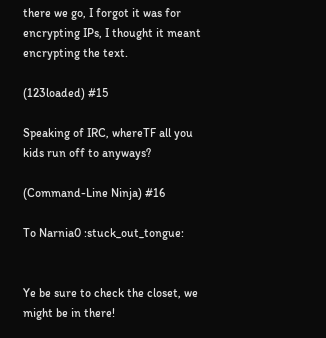there we go, I forgot it was for encrypting IPs, I thought it meant encrypting the text.

(123loaded) #15

Speaking of IRC, whereTF all you kids run off to anyways?

(Command-Line Ninja) #16

To Narnia0 :stuck_out_tongue:


Ye be sure to check the closet, we might be in there!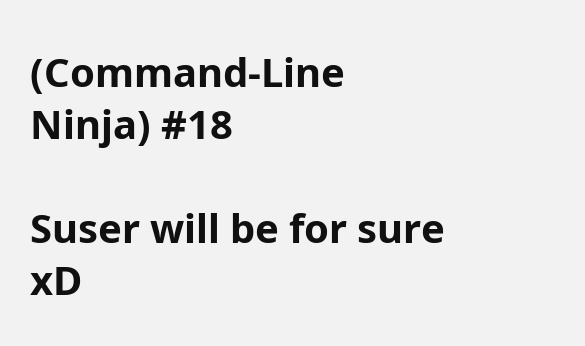(Command-Line Ninja) #18

Suser will be for sure xD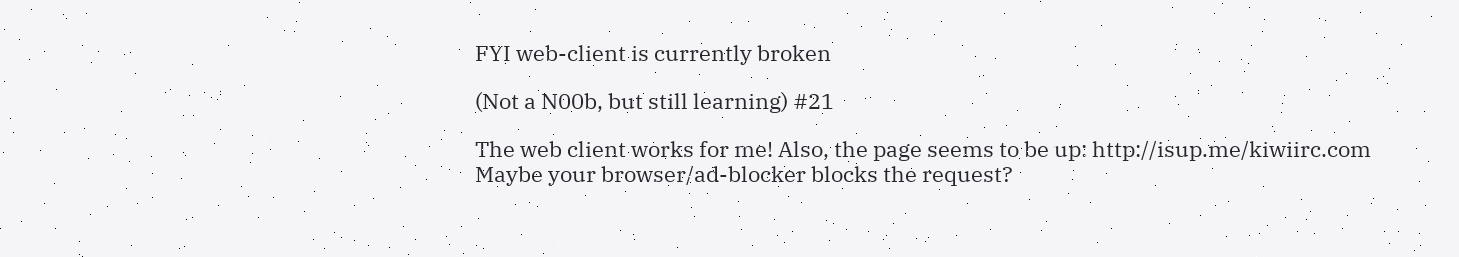FYI web-client is currently broken

(Not a N00b, but still learning) #21

The web client works for me! Also, the page seems to be up: http://isup.me/kiwiirc.com
Maybe your browser/ad-blocker blocks the request?